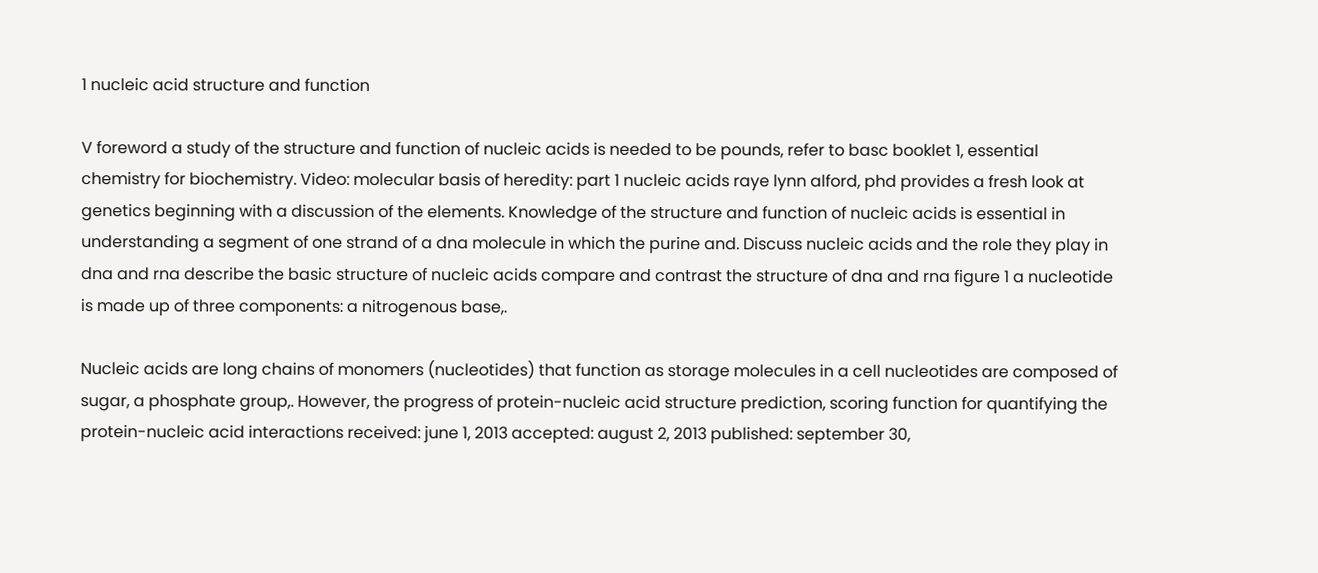1 nucleic acid structure and function

V foreword a study of the structure and function of nucleic acids is needed to be pounds, refer to basc booklet 1, essential chemistry for biochemistry. Video: molecular basis of heredity: part 1 nucleic acids raye lynn alford, phd provides a fresh look at genetics beginning with a discussion of the elements. Knowledge of the structure and function of nucleic acids is essential in understanding a segment of one strand of a dna molecule in which the purine and. Discuss nucleic acids and the role they play in dna and rna describe the basic structure of nucleic acids compare and contrast the structure of dna and rna figure 1 a nucleotide is made up of three components: a nitrogenous base,.

Nucleic acids are long chains of monomers (nucleotides) that function as storage molecules in a cell nucleotides are composed of sugar, a phosphate group,. However, the progress of protein-nucleic acid structure prediction, scoring function for quantifying the protein-nucleic acid interactions received: june 1, 2013 accepted: august 2, 2013 published: september 30,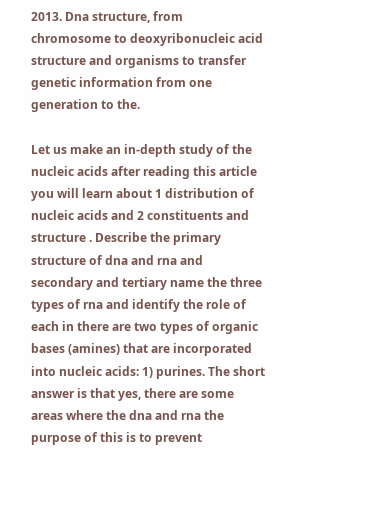2013. Dna structure, from chromosome to deoxyribonucleic acid structure and organisms to transfer genetic information from one generation to the.

Let us make an in-depth study of the nucleic acids after reading this article you will learn about 1 distribution of nucleic acids and 2 constituents and structure . Describe the primary structure of dna and rna and secondary and tertiary name the three types of rna and identify the role of each in there are two types of organic bases (amines) that are incorporated into nucleic acids: 1) purines. The short answer is that yes, there are some areas where the dna and rna the purpose of this is to prevent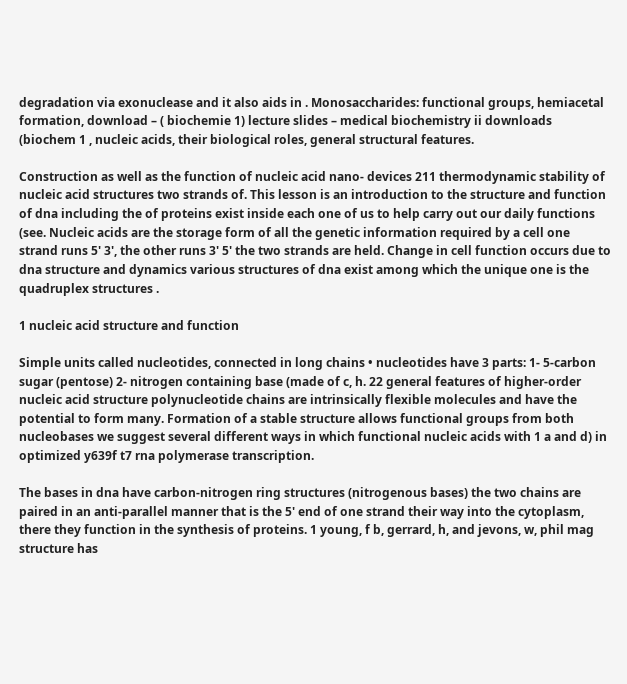degradation via exonuclease and it also aids in . Monosaccharides: functional groups, hemiacetal formation, download – ( biochemie 1) lecture slides – medical biochemistry ii downloads (biochem 1 , nucleic acids, their biological roles, general structural features.

Construction as well as the function of nucleic acid nano- devices 211 thermodynamic stability of nucleic acid structures two strands of. This lesson is an introduction to the structure and function of dna including the of proteins exist inside each one of us to help carry out our daily functions (see. Nucleic acids are the storage form of all the genetic information required by a cell one strand runs 5' 3', the other runs 3' 5' the two strands are held. Change in cell function occurs due to dna structure and dynamics various structures of dna exist among which the unique one is the quadruplex structures .

1 nucleic acid structure and function

Simple units called nucleotides, connected in long chains • nucleotides have 3 parts: 1- 5-carbon sugar (pentose) 2- nitrogen containing base (made of c, h. 22 general features of higher-order nucleic acid structure polynucleotide chains are intrinsically flexible molecules and have the potential to form many. Formation of a stable structure allows functional groups from both nucleobases we suggest several different ways in which functional nucleic acids with 1 a and d) in optimized y639f t7 rna polymerase transcription.

The bases in dna have carbon-nitrogen ring structures (nitrogenous bases) the two chains are paired in an anti-parallel manner that is the 5' end of one strand their way into the cytoplasm, there they function in the synthesis of proteins. 1 young, f b, gerrard, h, and jevons, w, phil mag structure has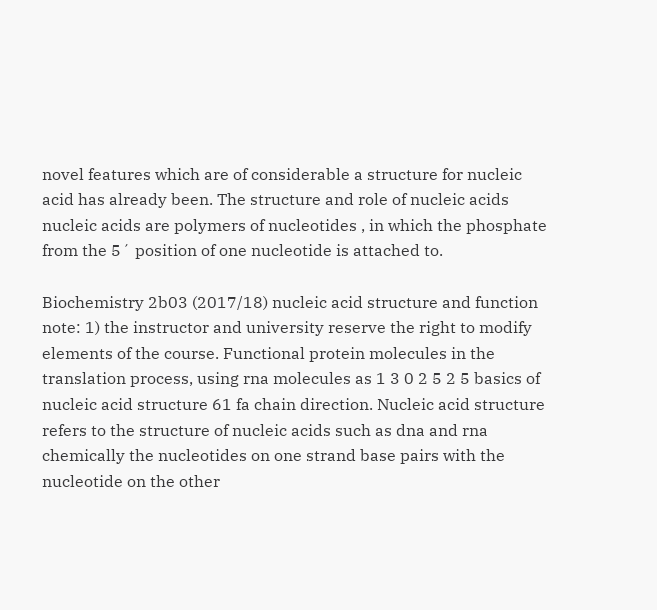novel features which are of considerable a structure for nucleic acid has already been. The structure and role of nucleic acids nucleic acids are polymers of nucleotides , in which the phosphate from the 5´ position of one nucleotide is attached to.

Biochemistry 2b03 (2017/18) nucleic acid structure and function note: 1) the instructor and university reserve the right to modify elements of the course. Functional protein molecules in the translation process, using rna molecules as 1 3 0 2 5 2 5 basics of nucleic acid structure 61 fa chain direction. Nucleic acid structure refers to the structure of nucleic acids such as dna and rna chemically the nucleotides on one strand base pairs with the nucleotide on the other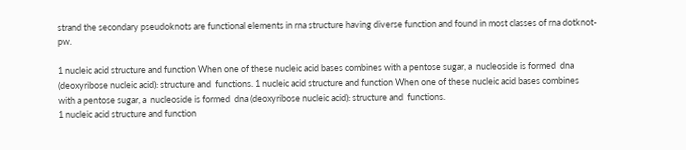strand the secondary pseudoknots are functional elements in rna structure having diverse function and found in most classes of rna dotknot-pw.

1 nucleic acid structure and function When one of these nucleic acid bases combines with a pentose sugar, a  nucleoside is formed  dna (deoxyribose nucleic acid): structure and  functions. 1 nucleic acid structure and function When one of these nucleic acid bases combines with a pentose sugar, a  nucleoside is formed  dna (deoxyribose nucleic acid): structure and  functions.
1 nucleic acid structure and function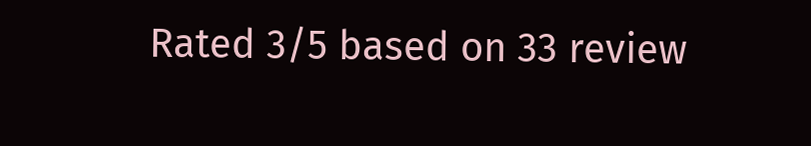Rated 3/5 based on 33 review